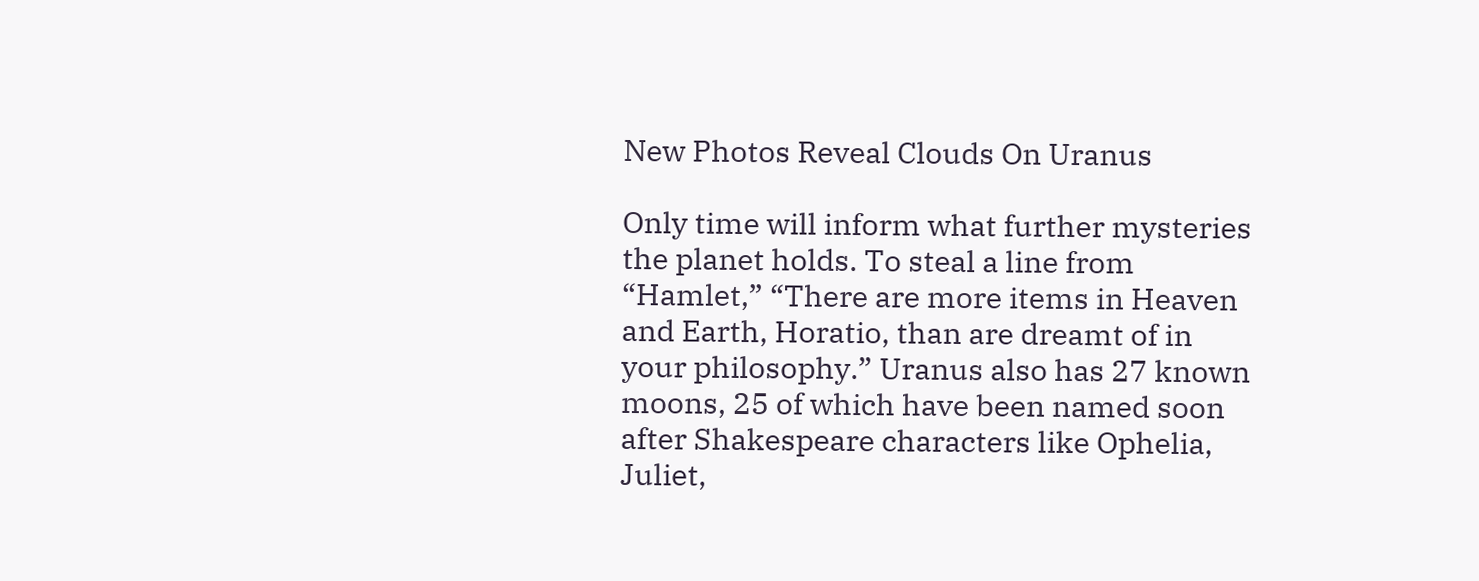New Photos Reveal Clouds On Uranus

Only time will inform what further mysteries the planet holds. To steal a line from “Hamlet,” “There are more items in Heaven and Earth, Horatio, than are dreamt of in your philosophy.” Uranus also has 27 known moons, 25 of which have been named soon after Shakespeare characters like Ophelia, Juliet,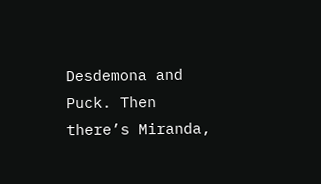Desdemona and Puck. Then there’s Miranda,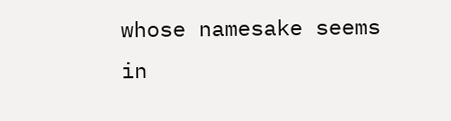whose namesake seems in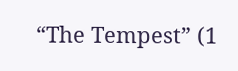“The Tempest” (1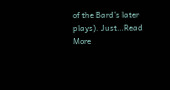of the Bard’s later plays). Just…Read More